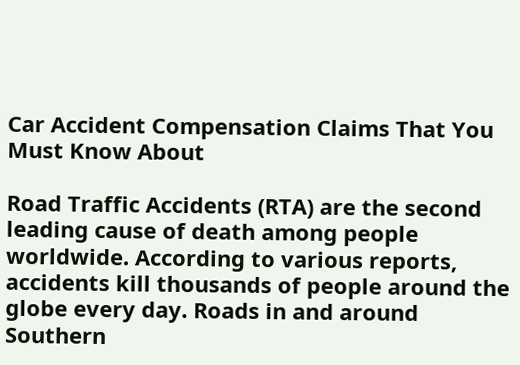Car Accident Compensation Claims That You Must Know About

Road Traffic Accidents (RTA) are the second leading cause of death among people worldwide. According to various reports, accidents kill thousands of people around the globe every day. Roads in and around Southern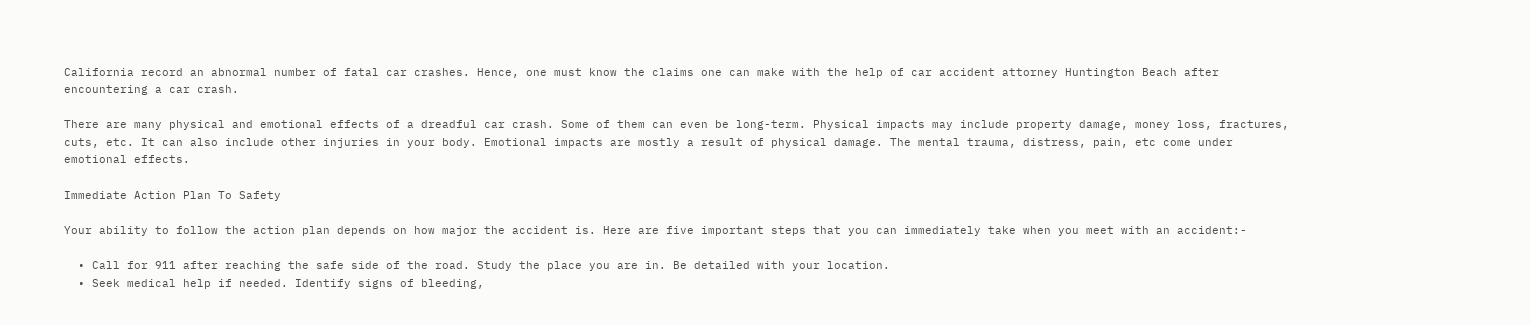California record an abnormal number of fatal car crashes. Hence, one must know the claims one can make with the help of car accident attorney Huntington Beach after encountering a car crash.

There are many physical and emotional effects of a dreadful car crash. Some of them can even be long-term. Physical impacts may include property damage, money loss, fractures, cuts, etc. It can also include other injuries in your body. Emotional impacts are mostly a result of physical damage. The mental trauma, distress, pain, etc come under emotional effects.

Immediate Action Plan To Safety

Your ability to follow the action plan depends on how major the accident is. Here are five important steps that you can immediately take when you meet with an accident:-

  • Call for 911 after reaching the safe side of the road. Study the place you are in. Be detailed with your location.
  • Seek medical help if needed. Identify signs of bleeding,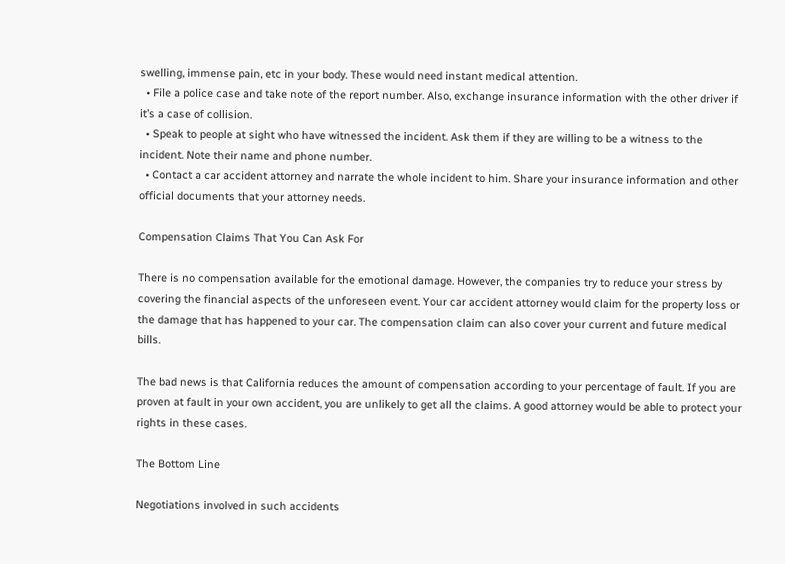swelling, immense pain, etc in your body. These would need instant medical attention.
  • File a police case and take note of the report number. Also, exchange insurance information with the other driver if it’s a case of collision.
  • Speak to people at sight who have witnessed the incident. Ask them if they are willing to be a witness to the incident. Note their name and phone number.
  • Contact a car accident attorney and narrate the whole incident to him. Share your insurance information and other official documents that your attorney needs.

Compensation Claims That You Can Ask For

There is no compensation available for the emotional damage. However, the companies try to reduce your stress by covering the financial aspects of the unforeseen event. Your car accident attorney would claim for the property loss or the damage that has happened to your car. The compensation claim can also cover your current and future medical bills.

The bad news is that California reduces the amount of compensation according to your percentage of fault. If you are proven at fault in your own accident, you are unlikely to get all the claims. A good attorney would be able to protect your rights in these cases.

The Bottom Line

Negotiations involved in such accidents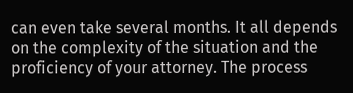can even take several months. It all depends on the complexity of the situation and the proficiency of your attorney. The process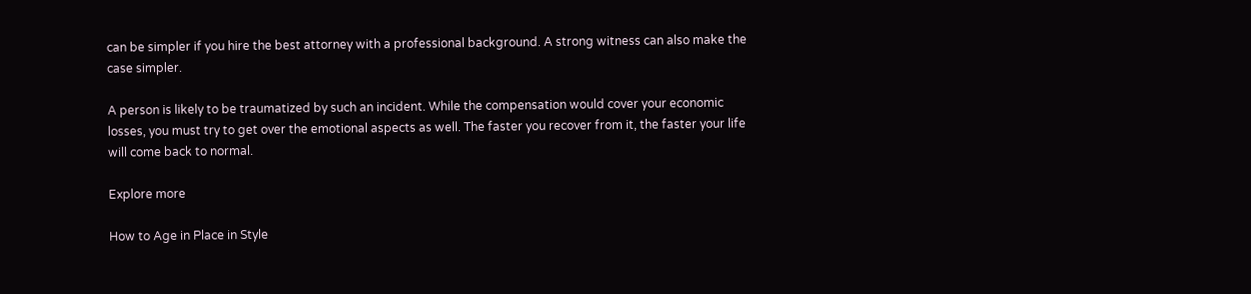can be simpler if you hire the best attorney with a professional background. A strong witness can also make the case simpler.

A person is likely to be traumatized by such an incident. While the compensation would cover your economic losses, you must try to get over the emotional aspects as well. The faster you recover from it, the faster your life will come back to normal.

Explore more

How to Age in Place in Style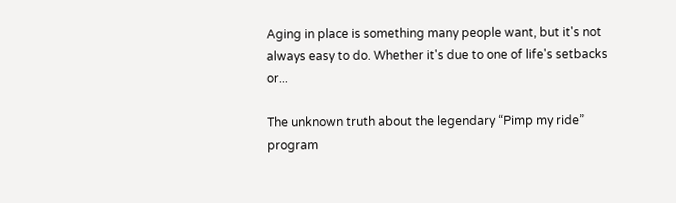Aging in place is something many people want, but it's not always easy to do. Whether it's due to one of life's setbacks or...

The unknown truth about the legendary “Pimp my ride” program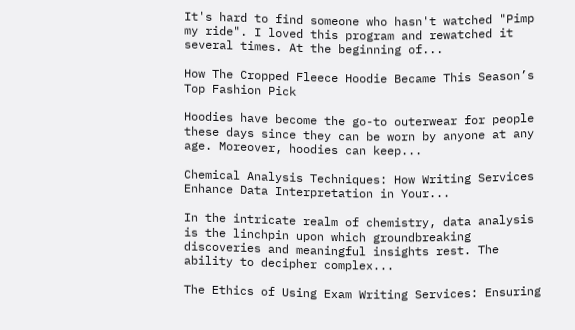It's hard to find someone who hasn't watched "Pimp my ride". I loved this program and rewatched it several times. At the beginning of...

How The Cropped Fleece Hoodie Became This Season’s Top Fashion Pick

Hoodies have become the go-to outerwear for people these days since they can be worn by anyone at any age. Moreover, hoodies can keep...

Chemical Analysis Techniques: How Writing Services Enhance Data Interpretation in Your...

In the intricate realm of chemistry, data analysis is the linchpin upon which groundbreaking discoveries and meaningful insights rest. The ability to decipher complex...

The Ethics of Using Exam Writing Services: Ensuring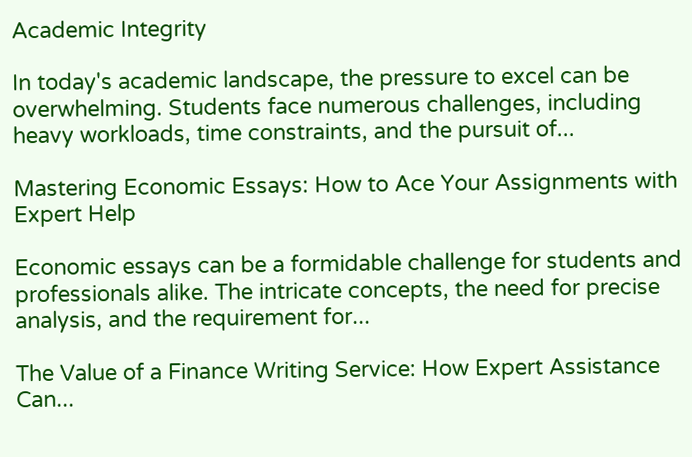Academic Integrity

In today's academic landscape, the pressure to excel can be overwhelming. Students face numerous challenges, including heavy workloads, time constraints, and the pursuit of...

Mastering Economic Essays: How to Ace Your Assignments with Expert Help

Economic essays can be a formidable challenge for students and professionals alike. The intricate concepts, the need for precise analysis, and the requirement for...

The Value of a Finance Writing Service: How Expert Assistance Can...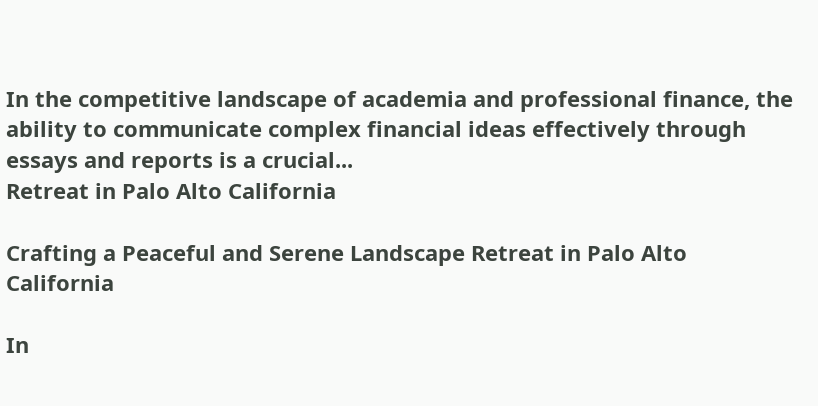In the competitive landscape of academia and professional finance, the ability to communicate complex financial ideas effectively through essays and reports is a crucial...
Retreat in Palo Alto California

Crafting a Peaceful and Serene Landscape Retreat in Palo Alto California

In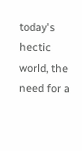today's hectic world, the need for a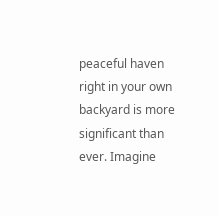peaceful haven right in your own backyard is more significant than ever. Imagine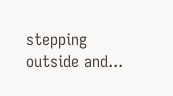stepping outside and...